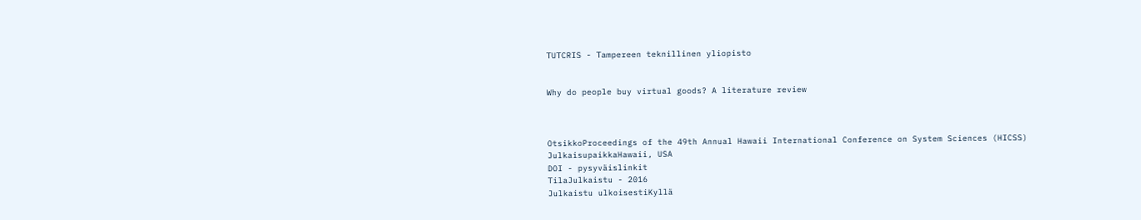TUTCRIS - Tampereen teknillinen yliopisto


Why do people buy virtual goods? A literature review



OtsikkoProceedings of the 49th Annual Hawaii International Conference on System Sciences (HICSS)
JulkaisupaikkaHawaii, USA
DOI - pysyväislinkit
TilaJulkaistu - 2016
Julkaistu ulkoisestiKyllä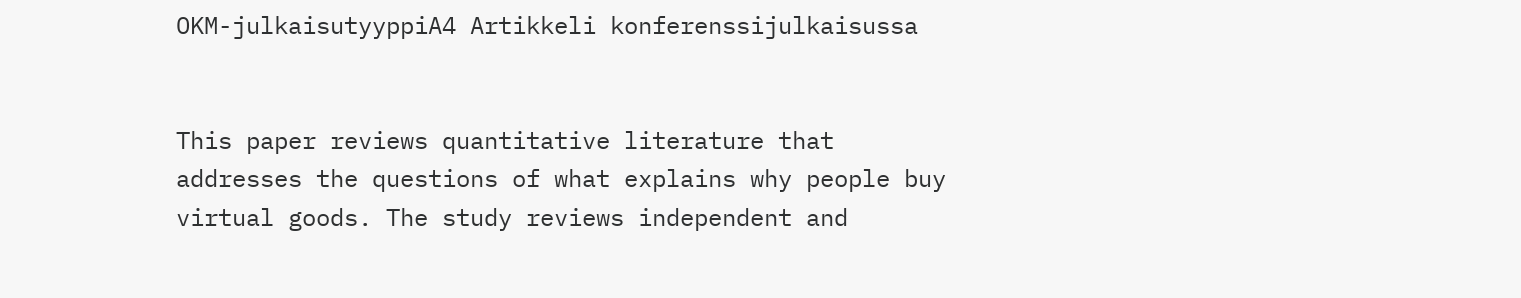OKM-julkaisutyyppiA4 Artikkeli konferenssijulkaisussa


This paper reviews quantitative literature that addresses the questions of what explains why people buy virtual goods. The study reviews independent and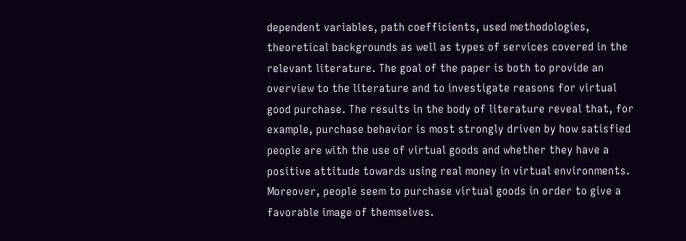dependent variables, path coefficients, used methodologies, theoretical backgrounds as well as types of services covered in the relevant literature. The goal of the paper is both to provide an overview to the literature and to investigate reasons for virtual good purchase. The results in the body of literature reveal that, for example, purchase behavior is most strongly driven by how satisfied people are with the use of virtual goods and whether they have a positive attitude towards using real money in virtual environments. Moreover, people seem to purchase virtual goods in order to give a favorable image of themselves.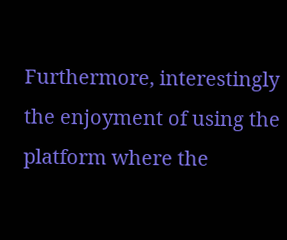Furthermore, interestingly the enjoyment of using the platform where the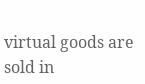virtual goods are sold in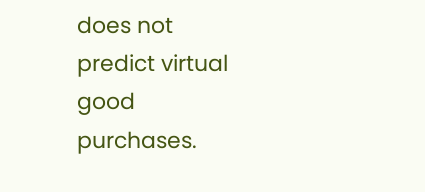does not predict virtual good purchases.